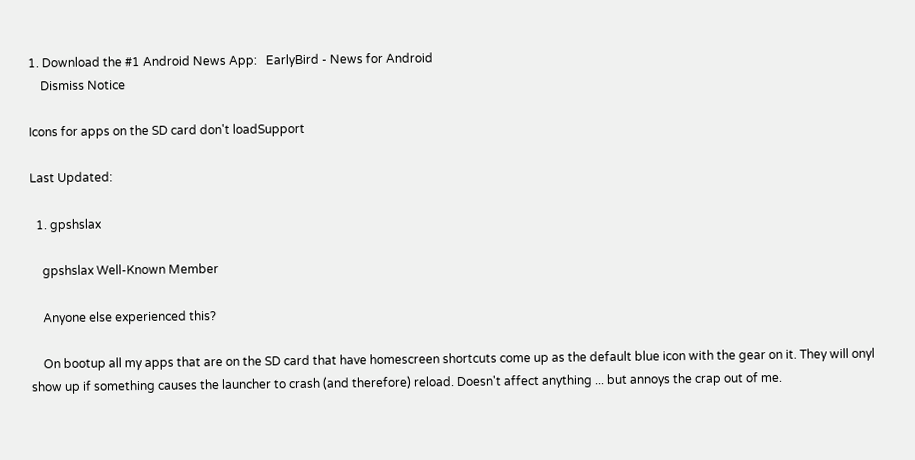1. Download the #1 Android News App:   EarlyBird - News for Android
    Dismiss Notice

Icons for apps on the SD card don't loadSupport

Last Updated:

  1. gpshslax

    gpshslax Well-Known Member

    Anyone else experienced this?

    On bootup all my apps that are on the SD card that have homescreen shortcuts come up as the default blue icon with the gear on it. They will onyl show up if something causes the launcher to crash (and therefore) reload. Doesn't affect anything ... but annoys the crap out of me.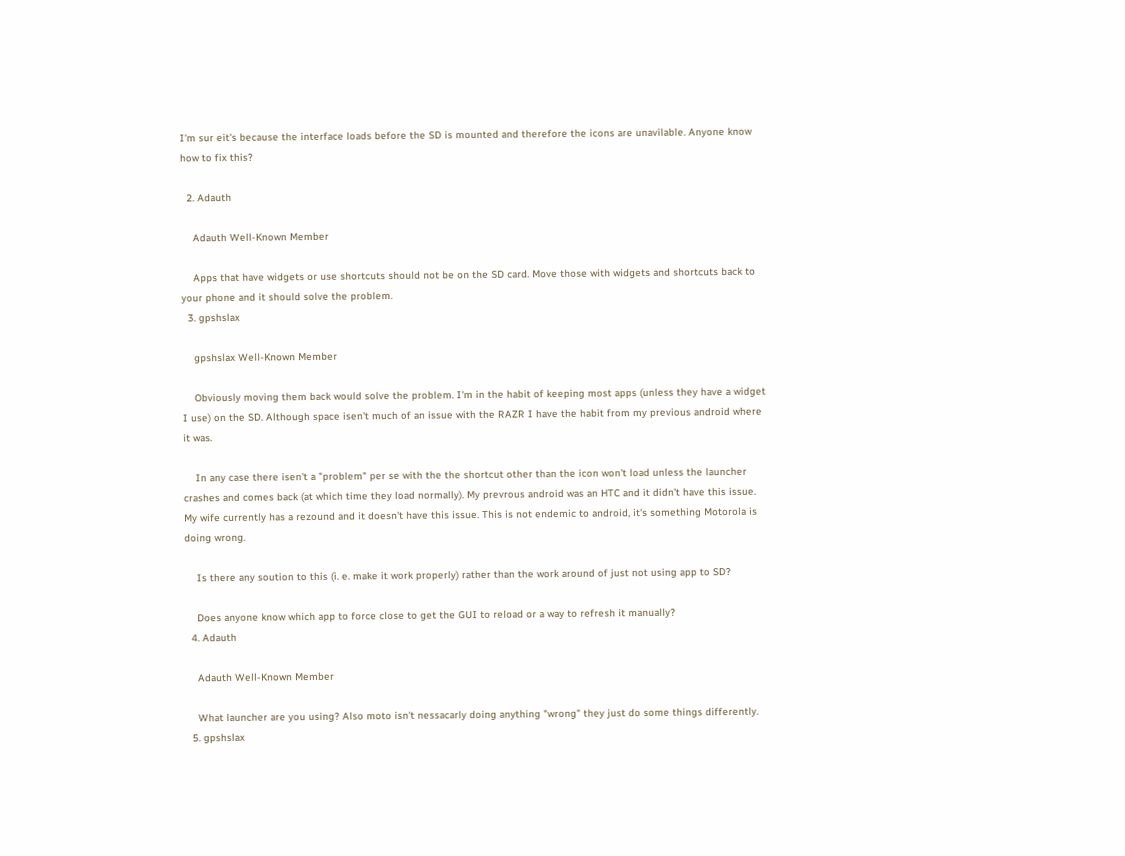I'm sur eit's because the interface loads before the SD is mounted and therefore the icons are unavilable. Anyone know how to fix this?

  2. Adauth

    Adauth Well-Known Member

    Apps that have widgets or use shortcuts should not be on the SD card. Move those with widgets and shortcuts back to your phone and it should solve the problem.
  3. gpshslax

    gpshslax Well-Known Member

    Obviously moving them back would solve the problem. I'm in the habit of keeping most apps (unless they have a widget I use) on the SD. Although space isen't much of an issue with the RAZR I have the habit from my previous android where it was.

    In any case there isen't a "problem" per se with the the shortcut other than the icon won't load unless the launcher crashes and comes back (at which time they load normally). My prevrous android was an HTC and it didn't have this issue. My wife currently has a rezound and it doesn't have this issue. This is not endemic to android, it's something Motorola is doing wrong.

    Is there any soution to this (i. e. make it work properly) rather than the work around of just not using app to SD?

    Does anyone know which app to force close to get the GUI to reload or a way to refresh it manually?
  4. Adauth

    Adauth Well-Known Member

    What launcher are you using? Also moto isn't nessacarly doing anything "wrong" they just do some things differently.
  5. gpshslax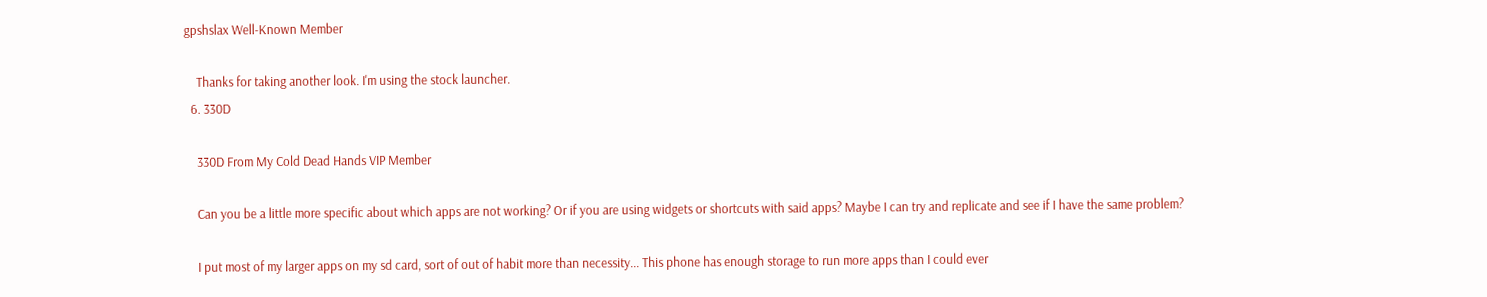gpshslax Well-Known Member

    Thanks for taking another look. I'm using the stock launcher.
  6. 330D

    330D From My Cold Dead Hands VIP Member

    Can you be a little more specific about which apps are not working? Or if you are using widgets or shortcuts with said apps? Maybe I can try and replicate and see if I have the same problem?

    I put most of my larger apps on my sd card, sort of out of habit more than necessity... This phone has enough storage to run more apps than I could ever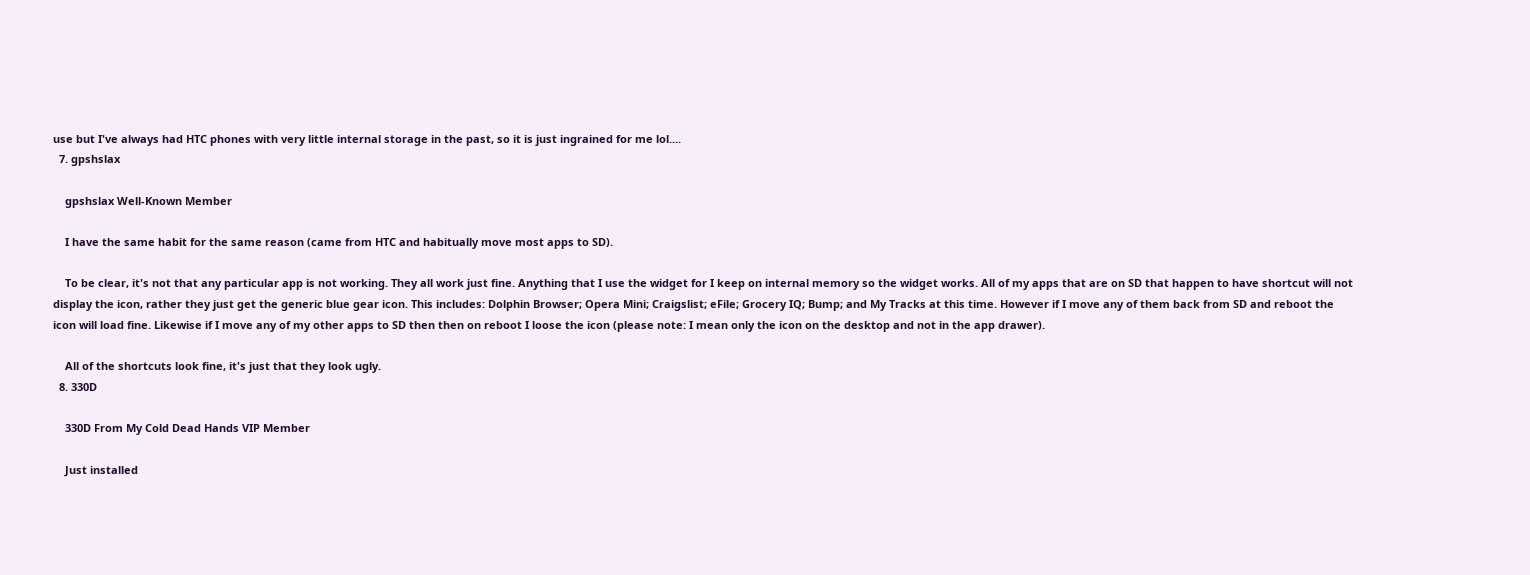use but I've always had HTC phones with very little internal storage in the past, so it is just ingrained for me lol....
  7. gpshslax

    gpshslax Well-Known Member

    I have the same habit for the same reason (came from HTC and habitually move most apps to SD).

    To be clear, it's not that any particular app is not working. They all work just fine. Anything that I use the widget for I keep on internal memory so the widget works. All of my apps that are on SD that happen to have shortcut will not display the icon, rather they just get the generic blue gear icon. This includes: Dolphin Browser; Opera Mini; Craigslist; eFile; Grocery IQ; Bump; and My Tracks at this time. However if I move any of them back from SD and reboot the icon will load fine. Likewise if I move any of my other apps to SD then then on reboot I loose the icon (please note: I mean only the icon on the desktop and not in the app drawer).

    All of the shortcuts look fine, it's just that they look ugly.
  8. 330D

    330D From My Cold Dead Hands VIP Member

    Just installed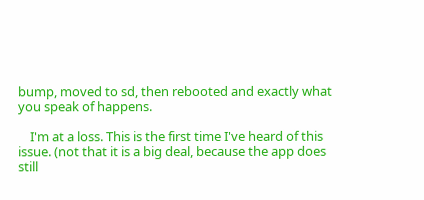bump, moved to sd, then rebooted and exactly what you speak of happens.

    I'm at a loss. This is the first time I've heard of this issue. (not that it is a big deal, because the app does still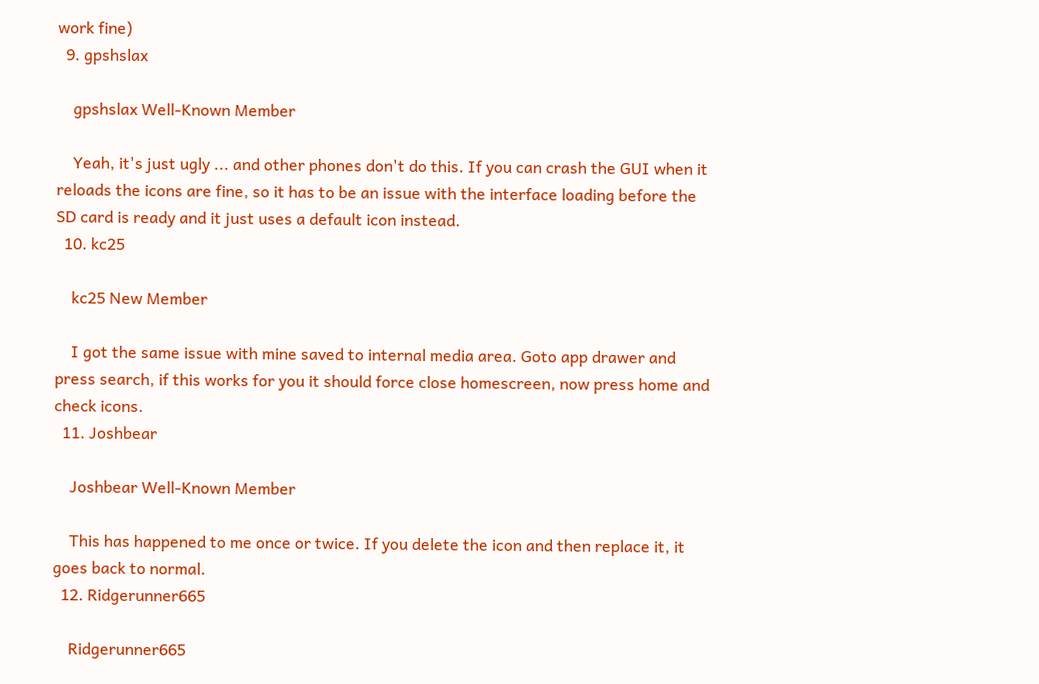work fine)
  9. gpshslax

    gpshslax Well-Known Member

    Yeah, it's just ugly ... and other phones don't do this. If you can crash the GUI when it reloads the icons are fine, so it has to be an issue with the interface loading before the SD card is ready and it just uses a default icon instead.
  10. kc25

    kc25 New Member

    I got the same issue with mine saved to internal media area. Goto app drawer and press search, if this works for you it should force close homescreen, now press home and check icons.
  11. Joshbear

    Joshbear Well-Known Member

    This has happened to me once or twice. If you delete the icon and then replace it, it goes back to normal.
  12. Ridgerunner665

    Ridgerunner665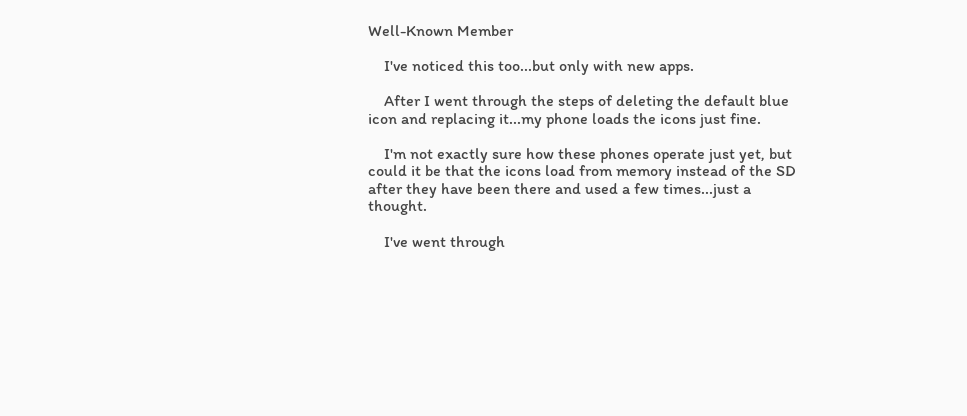Well-Known Member

    I've noticed this too...but only with new apps.

    After I went through the steps of deleting the default blue icon and replacing it...my phone loads the icons just fine.

    I'm not exactly sure how these phones operate just yet, but could it be that the icons load from memory instead of the SD after they have been there and used a few times...just a thought.

    I've went through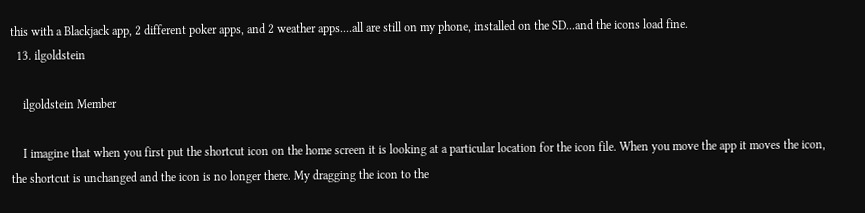this with a Blackjack app, 2 different poker apps, and 2 weather apps....all are still on my phone, installed on the SD...and the icons load fine.
  13. ilgoldstein

    ilgoldstein Member

    I imagine that when you first put the shortcut icon on the home screen it is looking at a particular location for the icon file. When you move the app it moves the icon, the shortcut is unchanged and the icon is no longer there. My dragging the icon to the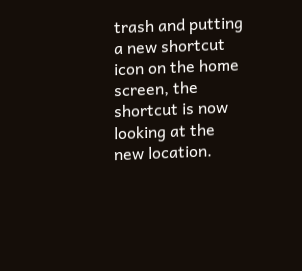trash and putting a new shortcut icon on the home screen, the shortcut is now looking at the new location.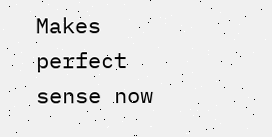Makes perfect sense now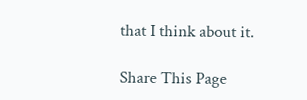that I think about it.

Share This Page